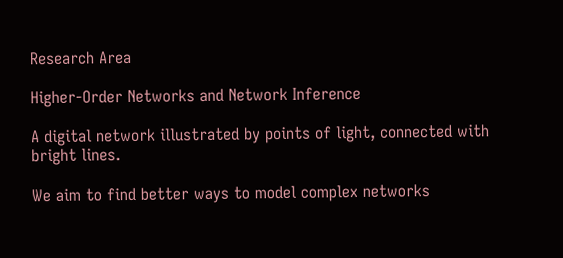Research Area

Higher-Order Networks and Network Inference

A digital network illustrated by points of light, connected with bright lines.

We aim to find better ways to model complex networks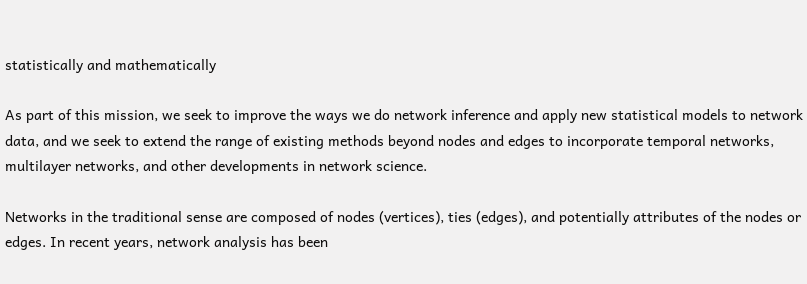statistically and mathematically

As part of this mission, we seek to improve the ways we do network inference and apply new statistical models to network data, and we seek to extend the range of existing methods beyond nodes and edges to incorporate temporal networks, multilayer networks, and other developments in network science.

Networks in the traditional sense are composed of nodes (vertices), ties (edges), and potentially attributes of the nodes or edges. In recent years, network analysis has been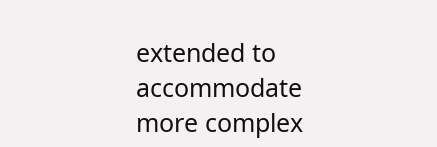extended to accommodate more complex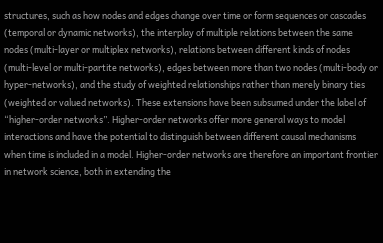structures, such as how nodes and edges change over time or form sequences or cascades (temporal or dynamic networks), the interplay of multiple relations between the same nodes (multi-layer or multiplex networks), relations between different kinds of nodes (multi-level or multi-partite networks), edges between more than two nodes (multi-body or hyper-networks), and the study of weighted relationships rather than merely binary ties (weighted or valued networks). These extensions have been subsumed under the label of “higher-order networks”. Higher-order networks offer more general ways to model interactions and have the potential to distinguish between different causal mechanisms when time is included in a model. Higher-order networks are therefore an important frontier in network science, both in extending the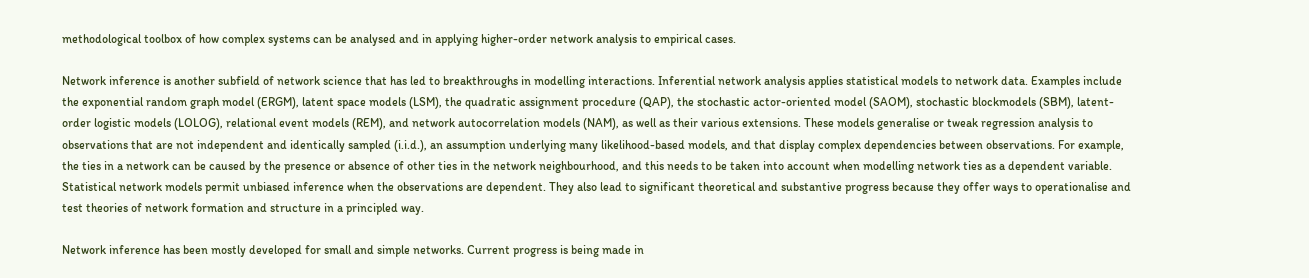methodological toolbox of how complex systems can be analysed and in applying higher-order network analysis to empirical cases.

Network inference is another subfield of network science that has led to breakthroughs in modelling interactions. Inferential network analysis applies statistical models to network data. Examples include the exponential random graph model (ERGM), latent space models (LSM), the quadratic assignment procedure (QAP), the stochastic actor-oriented model (SAOM), stochastic blockmodels (SBM), latent-order logistic models (LOLOG), relational event models (REM), and network autocorrelation models (NAM), as well as their various extensions. These models generalise or tweak regression analysis to observations that are not independent and identically sampled (i.i.d.), an assumption underlying many likelihood-based models, and that display complex dependencies between observations. For example, the ties in a network can be caused by the presence or absence of other ties in the network neighbourhood, and this needs to be taken into account when modelling network ties as a dependent variable. Statistical network models permit unbiased inference when the observations are dependent. They also lead to significant theoretical and substantive progress because they offer ways to operationalise and test theories of network formation and structure in a principled way.

Network inference has been mostly developed for small and simple networks. Current progress is being made in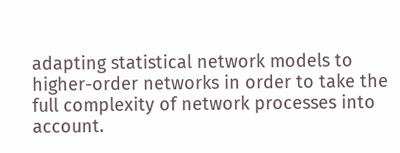adapting statistical network models to higher-order networks in order to take the full complexity of network processes into account.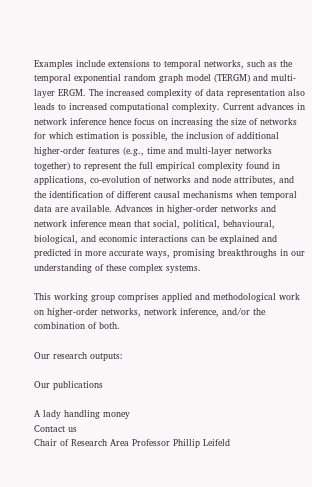Examples include extensions to temporal networks, such as the temporal exponential random graph model (TERGM) and multi-layer ERGM. The increased complexity of data representation also leads to increased computational complexity. Current advances in network inference hence focus on increasing the size of networks for which estimation is possible, the inclusion of additional higher-order features (e.g., time and multi-layer networks together) to represent the full empirical complexity found in applications, co-evolution of networks and node attributes, and the identification of different causal mechanisms when temporal data are available. Advances in higher-order networks and network inference mean that social, political, behavioural, biological, and economic interactions can be explained and predicted in more accurate ways, promising breakthroughs in our understanding of these complex systems.

This working group comprises applied and methodological work on higher-order networks, network inference, and/or the combination of both.

Our research outputs:

Our publications

A lady handling money
Contact us
Chair of Research Area Professor Phillip Leifeld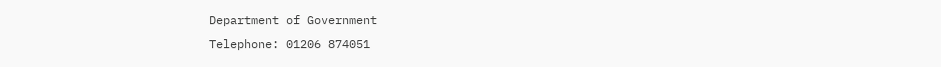Department of Government
Telephone: 01206 874051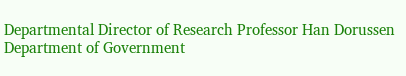Departmental Director of Research Professor Han Dorussen
Department of Government